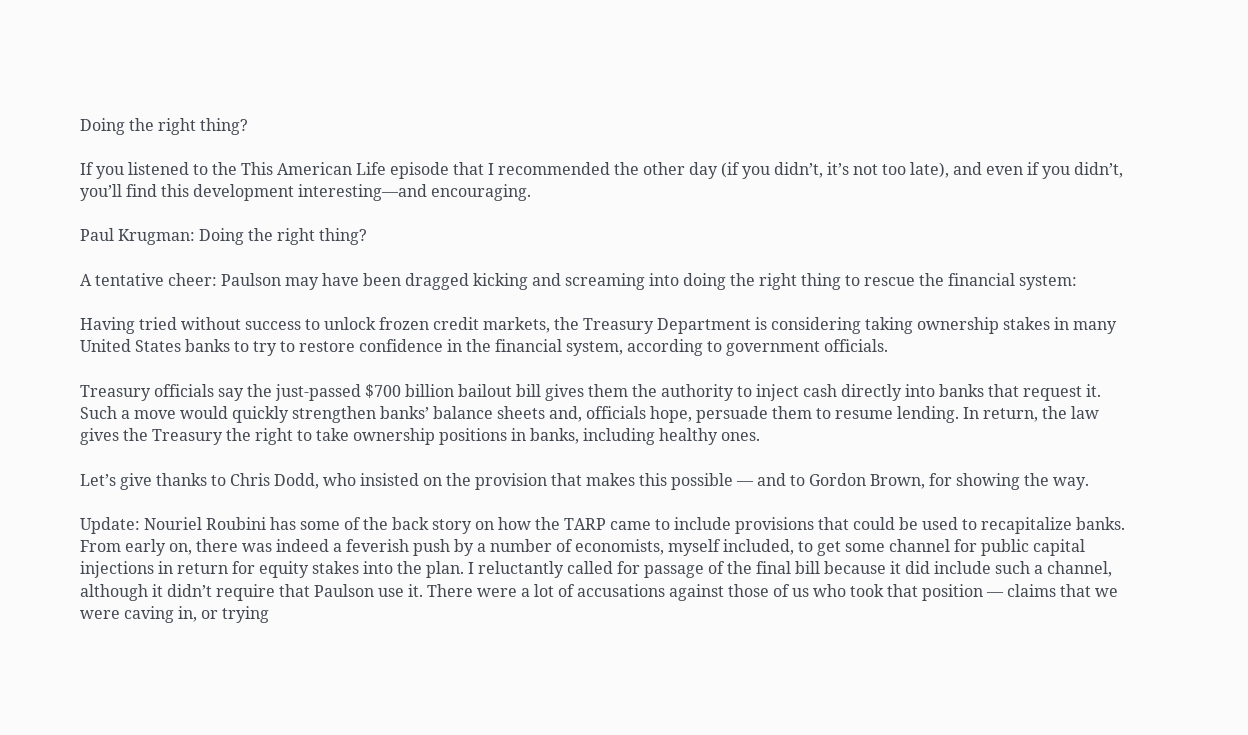Doing the right thing?

If you listened to the This American Life episode that I recommended the other day (if you didn’t, it’s not too late), and even if you didn’t, you’ll find this development interesting—and encouraging.

Paul Krugman: Doing the right thing?

A tentative cheer: Paulson may have been dragged kicking and screaming into doing the right thing to rescue the financial system:

Having tried without success to unlock frozen credit markets, the Treasury Department is considering taking ownership stakes in many United States banks to try to restore confidence in the financial system, according to government officials.

Treasury officials say the just-passed $700 billion bailout bill gives them the authority to inject cash directly into banks that request it. Such a move would quickly strengthen banks’ balance sheets and, officials hope, persuade them to resume lending. In return, the law gives the Treasury the right to take ownership positions in banks, including healthy ones.

Let’s give thanks to Chris Dodd, who insisted on the provision that makes this possible — and to Gordon Brown, for showing the way.

Update: Nouriel Roubini has some of the back story on how the TARP came to include provisions that could be used to recapitalize banks. From early on, there was indeed a feverish push by a number of economists, myself included, to get some channel for public capital injections in return for equity stakes into the plan. I reluctantly called for passage of the final bill because it did include such a channel, although it didn’t require that Paulson use it. There were a lot of accusations against those of us who took that position — claims that we were caving in, or trying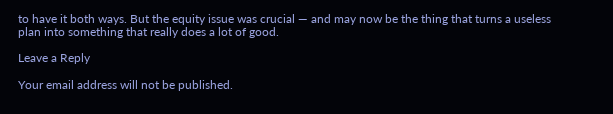to have it both ways. But the equity issue was crucial — and may now be the thing that turns a useless plan into something that really does a lot of good.

Leave a Reply

Your email address will not be published.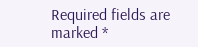Required fields are marked *